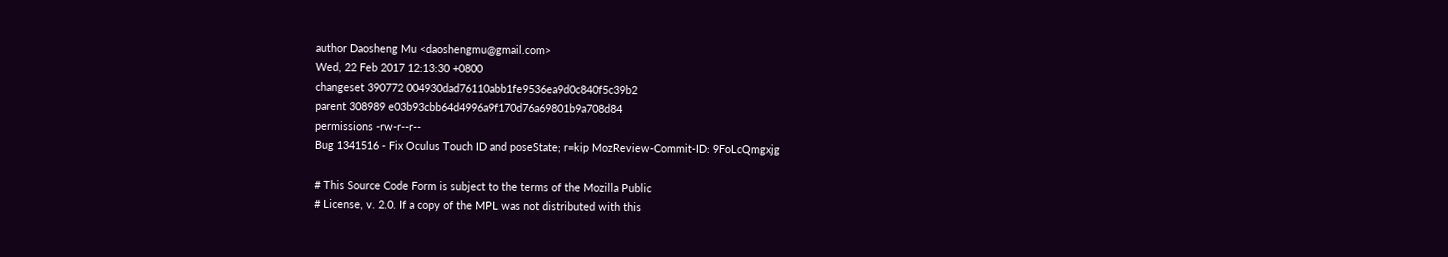author Daosheng Mu <daoshengmu@gmail.com>
Wed, 22 Feb 2017 12:13:30 +0800
changeset 390772 004930dad76110abb1fe9536ea9d0c840f5c39b2
parent 308989 e03b93cbb64d4996a9f170d76a69801b9a708d84
permissions -rw-r--r--
Bug 1341516 - Fix Oculus Touch ID and poseState; r=kip MozReview-Commit-ID: 9FoLcQmgxjg

# This Source Code Form is subject to the terms of the Mozilla Public
# License, v. 2.0. If a copy of the MPL was not distributed with this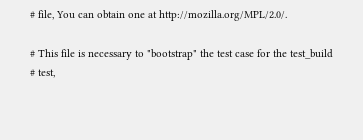# file, You can obtain one at http://mozilla.org/MPL/2.0/.

# This file is necessary to "bootstrap" the test case for the test_build
# test,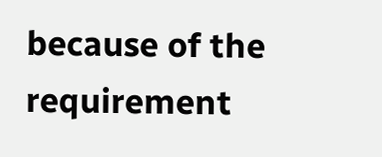because of the requirement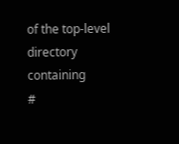of the top-level directory containing
#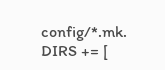config/*.mk.
DIRS += [